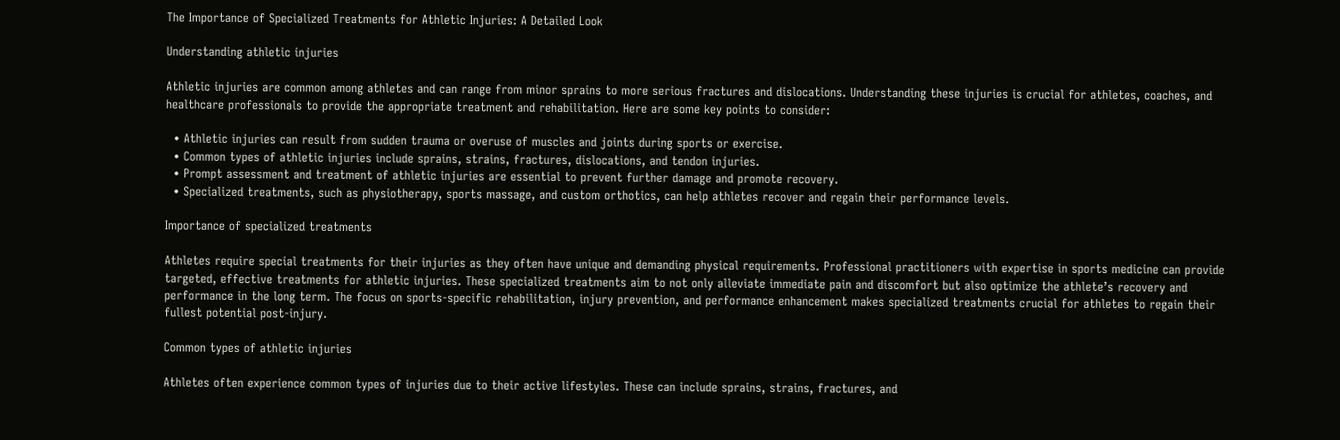The Importance of Specialized Treatments for Athletic Injuries: A Detailed Look

Understanding athletic injuries

Athletic injuries are common among athletes and can range from minor sprains to more serious fractures and dislocations. Understanding these injuries is crucial for athletes, coaches, and healthcare professionals to provide the appropriate treatment and rehabilitation. Here are some key points to consider:

  • Athletic injuries can result from sudden trauma or overuse of muscles and joints during sports or exercise.
  • Common types of athletic injuries include sprains, strains, fractures, dislocations, and tendon injuries.
  • Prompt assessment and treatment of athletic injuries are essential to prevent further damage and promote recovery.
  • Specialized treatments, such as physiotherapy, sports massage, and custom orthotics, can help athletes recover and regain their performance levels.

Importance of specialized treatments

Athletes require special treatments for their injuries as they often have unique and demanding physical requirements. Professional practitioners with expertise in sports medicine can provide targeted, effective treatments for athletic injuries. These specialized treatments aim to not only alleviate immediate pain and discomfort but also optimize the athlete’s recovery and performance in the long term. The focus on sports-specific rehabilitation, injury prevention, and performance enhancement makes specialized treatments crucial for athletes to regain their fullest potential post-injury.

Common types of athletic injuries

Athletes often experience common types of injuries due to their active lifestyles. These can include sprains, strains, fractures, and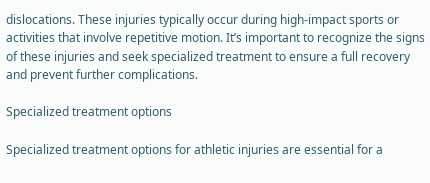dislocations. These injuries typically occur during high-impact sports or activities that involve repetitive motion. It’s important to recognize the signs of these injuries and seek specialized treatment to ensure a full recovery and prevent further complications.

Specialized treatment options

Specialized treatment options for athletic injuries are essential for a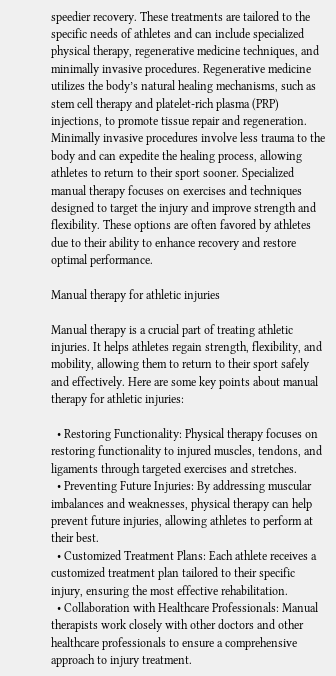speedier recovery. These treatments are tailored to the specific needs of athletes and can include specialized physical therapy, regenerative medicine techniques, and minimally invasive procedures. Regenerative medicine utilizes the body’s natural healing mechanisms, such as stem cell therapy and platelet-rich plasma (PRP) injections, to promote tissue repair and regeneration. Minimally invasive procedures involve less trauma to the body and can expedite the healing process, allowing athletes to return to their sport sooner. Specialized manual therapy focuses on exercises and techniques designed to target the injury and improve strength and flexibility. These options are often favored by athletes due to their ability to enhance recovery and restore optimal performance.

Manual therapy for athletic injuries

Manual therapy is a crucial part of treating athletic injuries. It helps athletes regain strength, flexibility, and mobility, allowing them to return to their sport safely and effectively. Here are some key points about manual therapy for athletic injuries:

  • Restoring Functionality: Physical therapy focuses on restoring functionality to injured muscles, tendons, and ligaments through targeted exercises and stretches.
  • Preventing Future Injuries: By addressing muscular imbalances and weaknesses, physical therapy can help prevent future injuries, allowing athletes to perform at their best.
  • Customized Treatment Plans: Each athlete receives a customized treatment plan tailored to their specific injury, ensuring the most effective rehabilitation.
  • Collaboration with Healthcare Professionals: Manual therapists work closely with other doctors and other healthcare professionals to ensure a comprehensive approach to injury treatment.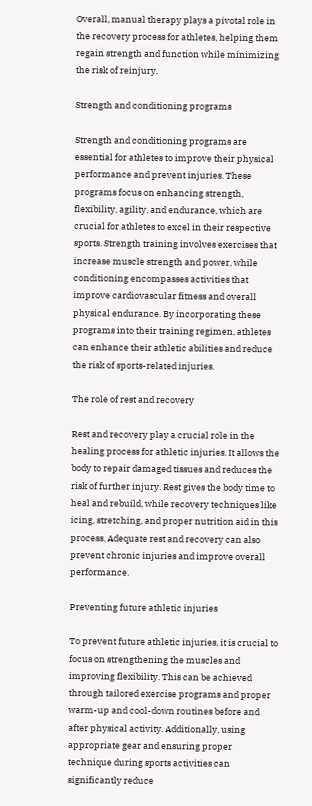Overall, manual therapy plays a pivotal role in the recovery process for athletes, helping them regain strength and function while minimizing the risk of reinjury.

Strength and conditioning programs

Strength and conditioning programs are essential for athletes to improve their physical performance and prevent injuries. These programs focus on enhancing strength, flexibility, agility, and endurance, which are crucial for athletes to excel in their respective sports. Strength training involves exercises that increase muscle strength and power, while conditioning encompasses activities that improve cardiovascular fitness and overall physical endurance. By incorporating these programs into their training regimen, athletes can enhance their athletic abilities and reduce the risk of sports-related injuries.

The role of rest and recovery

Rest and recovery play a crucial role in the healing process for athletic injuries. It allows the body to repair damaged tissues and reduces the risk of further injury. Rest gives the body time to heal and rebuild, while recovery techniques like icing, stretching, and proper nutrition aid in this process. Adequate rest and recovery can also prevent chronic injuries and improve overall performance.

Preventing future athletic injuries

To prevent future athletic injuries, it is crucial to focus on strengthening the muscles and improving flexibility. This can be achieved through tailored exercise programs and proper warm-up and cool-down routines before and after physical activity. Additionally, using appropriate gear and ensuring proper technique during sports activities can significantly reduce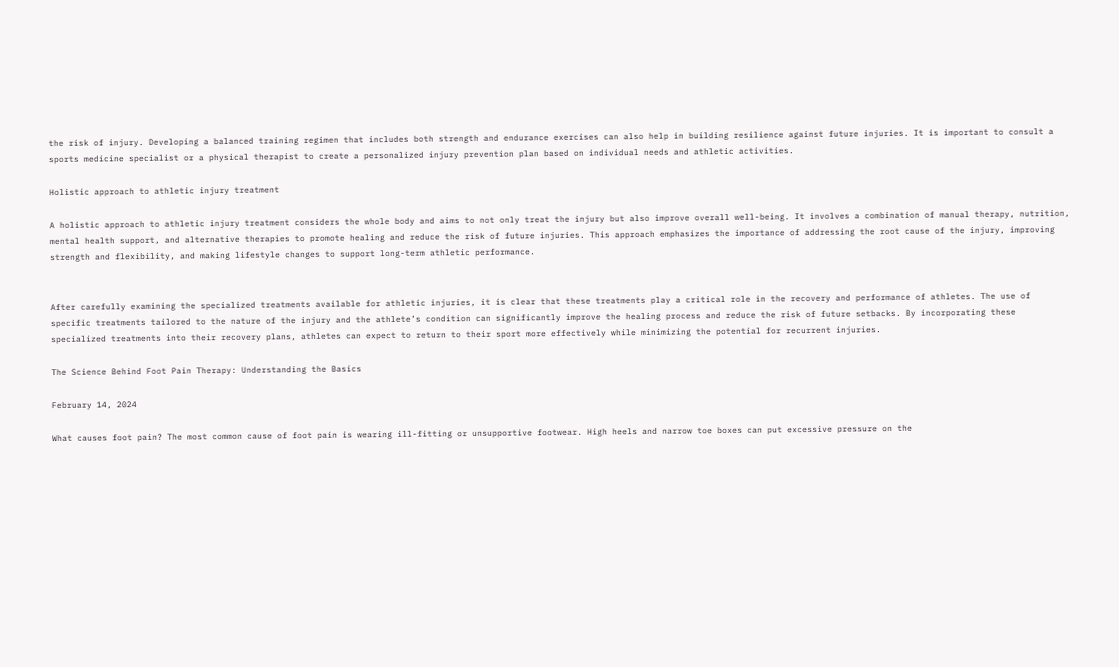the risk of injury. Developing a balanced training regimen that includes both strength and endurance exercises can also help in building resilience against future injuries. It is important to consult a sports medicine specialist or a physical therapist to create a personalized injury prevention plan based on individual needs and athletic activities.

Holistic approach to athletic injury treatment

A holistic approach to athletic injury treatment considers the whole body and aims to not only treat the injury but also improve overall well-being. It involves a combination of manual therapy, nutrition, mental health support, and alternative therapies to promote healing and reduce the risk of future injuries. This approach emphasizes the importance of addressing the root cause of the injury, improving strength and flexibility, and making lifestyle changes to support long-term athletic performance.


After carefully examining the specialized treatments available for athletic injuries, it is clear that these treatments play a critical role in the recovery and performance of athletes. The use of specific treatments tailored to the nature of the injury and the athlete’s condition can significantly improve the healing process and reduce the risk of future setbacks. By incorporating these specialized treatments into their recovery plans, athletes can expect to return to their sport more effectively while minimizing the potential for recurrent injuries.

The Science Behind Foot Pain Therapy: Understanding the Basics

February 14, 2024

What causes foot pain? The most common cause of foot pain is wearing ill-fitting or unsupportive footwear. High heels and narrow toe boxes can put excessive pressure on the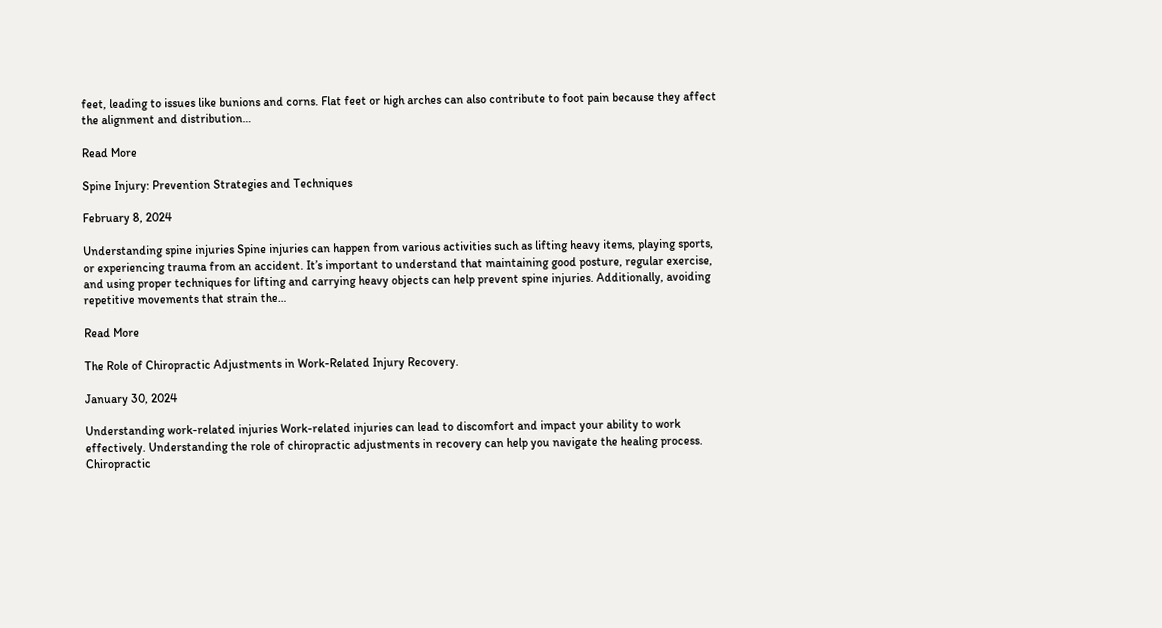feet, leading to issues like bunions and corns. Flat feet or high arches can also contribute to foot pain because they affect the alignment and distribution…

Read More

Spine Injury: Prevention Strategies and Techniques

February 8, 2024

Understanding spine injuries Spine injuries can happen from various activities such as lifting heavy items, playing sports, or experiencing trauma from an accident. It’s important to understand that maintaining good posture, regular exercise, and using proper techniques for lifting and carrying heavy objects can help prevent spine injuries. Additionally, avoiding repetitive movements that strain the…

Read More

The Role of Chiropractic Adjustments in Work-Related Injury Recovery.

January 30, 2024

Understanding work-related injuries Work-related injuries can lead to discomfort and impact your ability to work effectively. Understanding the role of chiropractic adjustments in recovery can help you navigate the healing process. Chiropractic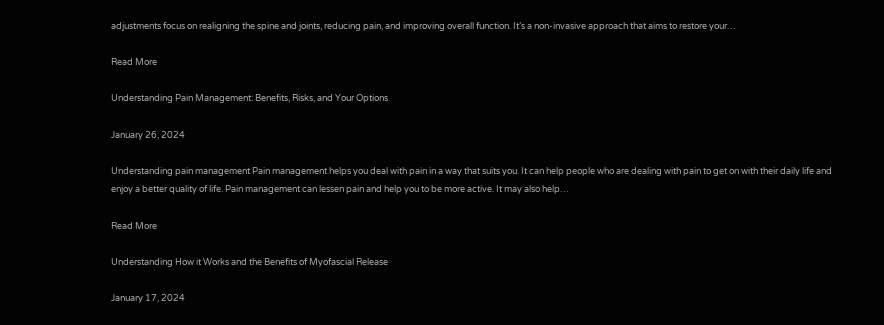adjustments focus on realigning the spine and joints, reducing pain, and improving overall function. It’s a non-invasive approach that aims to restore your…

Read More

Understanding Pain Management: Benefits, Risks, and Your Options

January 26, 2024

Understanding pain management Pain management helps you deal with pain in a way that suits you. It can help people who are dealing with pain to get on with their daily life and enjoy a better quality of life. Pain management can lessen pain and help you to be more active. It may also help…

Read More

Understanding How it Works and the Benefits of Myofascial Release

January 17, 2024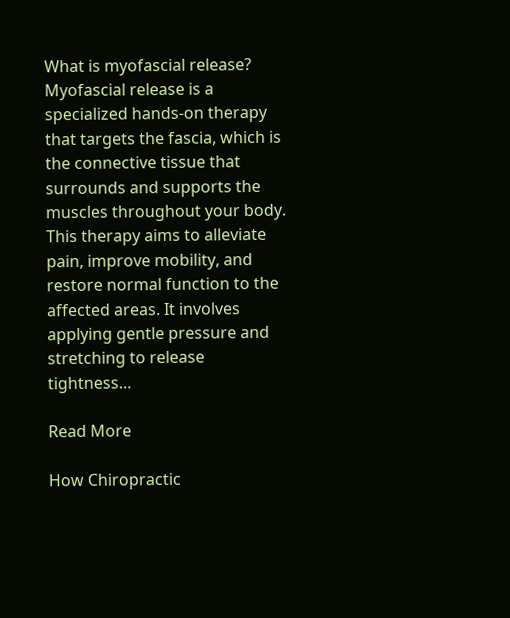What is myofascial release? Myofascial release is a specialized hands-on therapy that targets the fascia, which is the connective tissue that surrounds and supports the muscles throughout your body. This therapy aims to alleviate pain, improve mobility, and restore normal function to the affected areas. It involves applying gentle pressure and stretching to release tightness…

Read More

How Chiropractic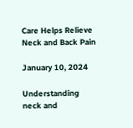Care Helps Relieve Neck and Back Pain

January 10, 2024

Understanding neck and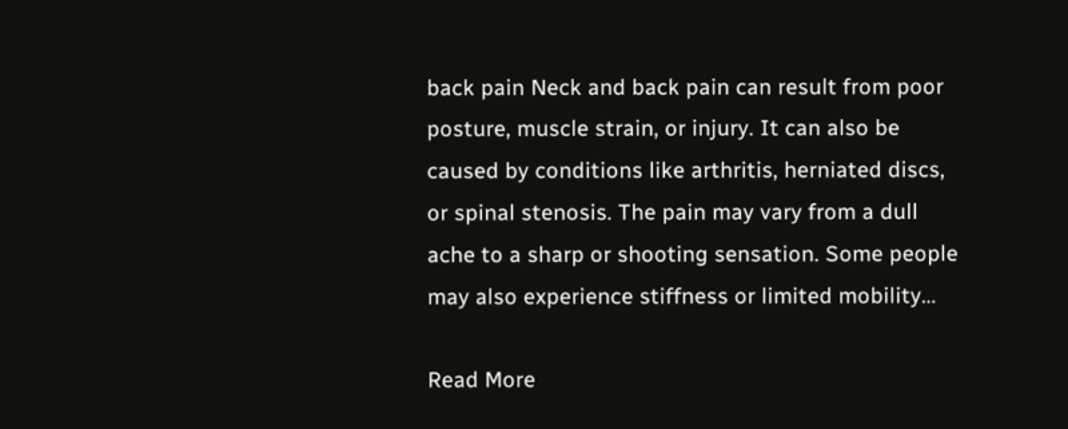back pain Neck and back pain can result from poor posture, muscle strain, or injury. It can also be caused by conditions like arthritis, herniated discs, or spinal stenosis. The pain may vary from a dull ache to a sharp or shooting sensation. Some people may also experience stiffness or limited mobility…

Read More